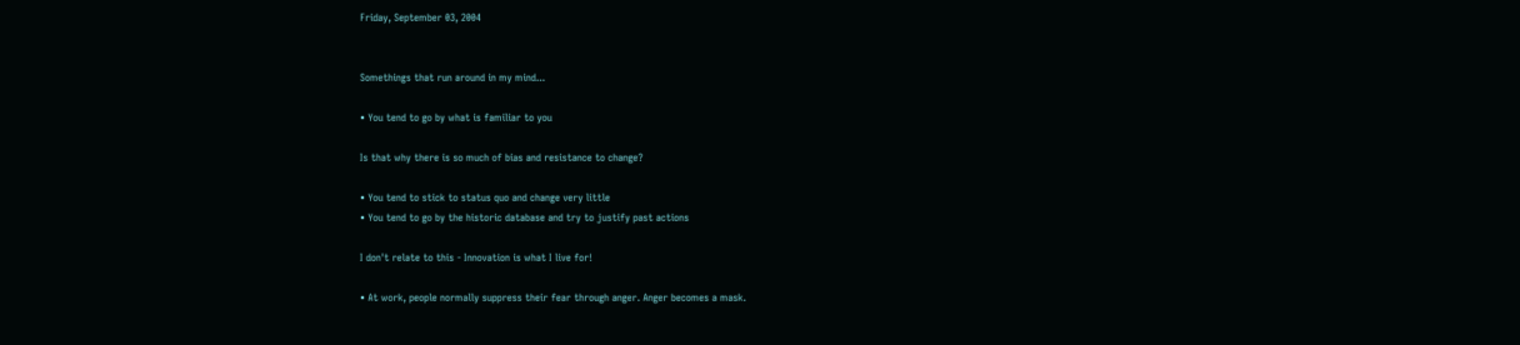Friday, September 03, 2004


Somethings that run around in my mind...

• You tend to go by what is familiar to you

Is that why there is so much of bias and resistance to change?

• You tend to stick to status quo and change very little
• You tend to go by the historic database and try to justify past actions

I don't relate to this - Innovation is what I live for!

• At work, people normally suppress their fear through anger. Anger becomes a mask.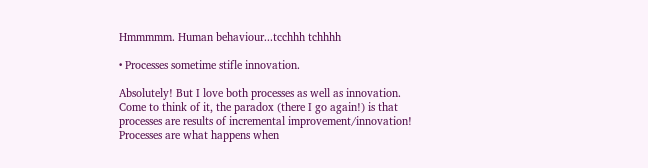Hmmmmm. Human behaviour...tcchhh tchhhh

• Processes sometime stifle innovation.

Absolutely! But I love both processes as well as innovation. Come to think of it, the paradox (there I go again!) is that processes are results of incremental improvement/innovation! Processes are what happens when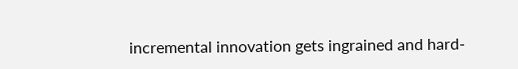incremental innovation gets ingrained and hard-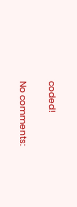coded!

No comments: